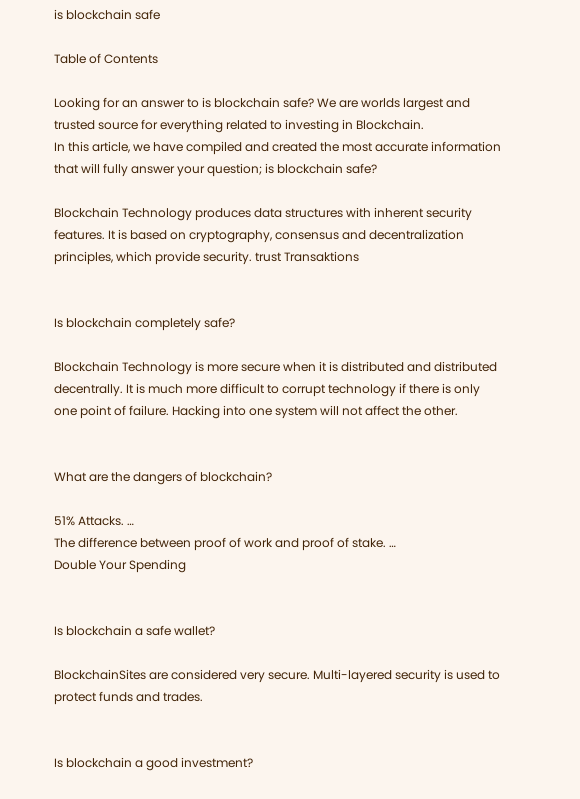is blockchain safe

Table of Contents

Looking for an answer to is blockchain safe? We are worlds largest and trusted source for everything related to investing in Blockchain.
In this article, we have compiled and created the most accurate information that will fully answer your question; is blockchain safe?

Blockchain Technology produces data structures with inherent security features. It is based on cryptography, consensus and decentralization principles, which provide security. trust Transaktions


Is blockchain completely safe?

Blockchain Technology is more secure when it is distributed and distributed decentrally. It is much more difficult to corrupt technology if there is only one point of failure. Hacking into one system will not affect the other.


What are the dangers of blockchain?

51% Attacks. …
The difference between proof of work and proof of stake. …
Double Your Spending


Is blockchain a safe wallet?

BlockchainSites are considered very secure. Multi-layered security is used to protect funds and trades.


Is blockchain a good investment?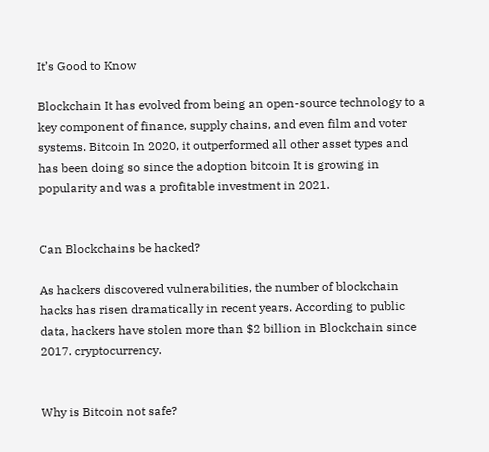It’s Good to Know

Blockchain It has evolved from being an open-source technology to a key component of finance, supply chains, and even film and voter systems. Bitcoin In 2020, it outperformed all other asset types and has been doing so since the adoption bitcoin It is growing in popularity and was a profitable investment in 2021.


Can Blockchains be hacked?

As hackers discovered vulnerabilities, the number of blockchain hacks has risen dramatically in recent years. According to public data, hackers have stolen more than $2 billion in Blockchain since 2017. cryptocurrency.


Why is Bitcoin not safe?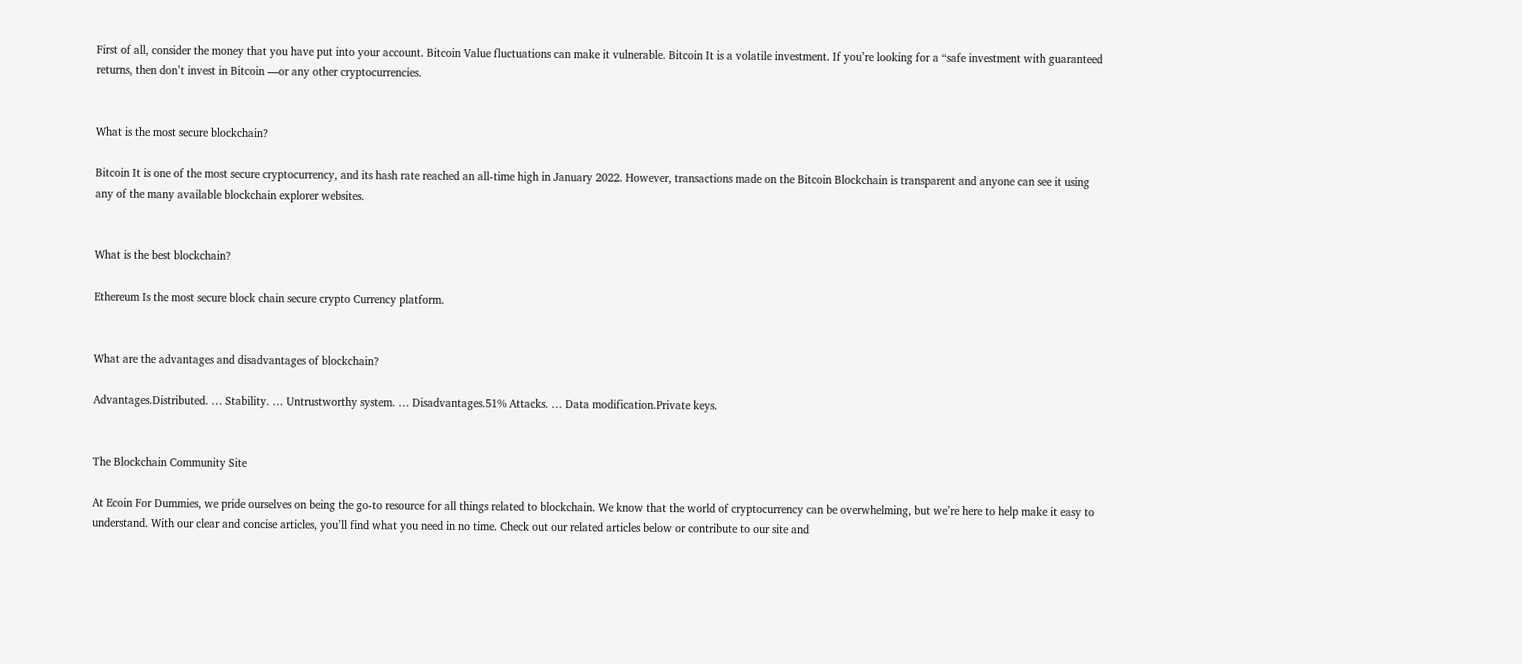First of all, consider the money that you have put into your account. Bitcoin Value fluctuations can make it vulnerable. Bitcoin It is a volatile investment. If you’re looking for a “safe investment with guaranteed returns, then don’t invest in Bitcoin —or any other cryptocurrencies.


What is the most secure blockchain?

Bitcoin It is one of the most secure cryptocurrency, and its hash rate reached an all-time high in January 2022. However, transactions made on the Bitcoin Blockchain is transparent and anyone can see it using any of the many available blockchain explorer websites.


What is the best blockchain?

Ethereum Is the most secure block chain secure crypto Currency platform.


What are the advantages and disadvantages of blockchain?

Advantages.Distributed. … Stability. … Untrustworthy system. … Disadvantages.51% Attacks. … Data modification.Private keys.


The Blockchain Community Site

At Ecoin For Dummies, we pride ourselves on being the go-to resource for all things related to blockchain. We know that the world of cryptocurrency can be overwhelming, but we’re here to help make it easy to understand. With our clear and concise articles, you’ll find what you need in no time. Check out our related articles below or contribute to our site and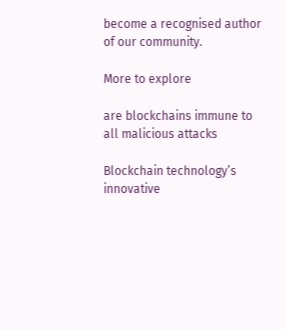become a recognised author of our community.

More to explore

are blockchains immune to all malicious attacks

Blockchain technology’s innovative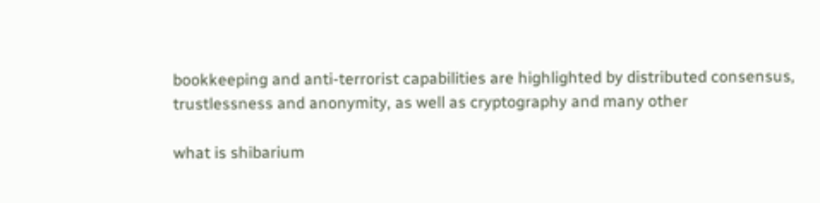bookkeeping and anti-terrorist capabilities are highlighted by distributed consensus, trustlessness and anonymity, as well as cryptography and many other

what is shibarium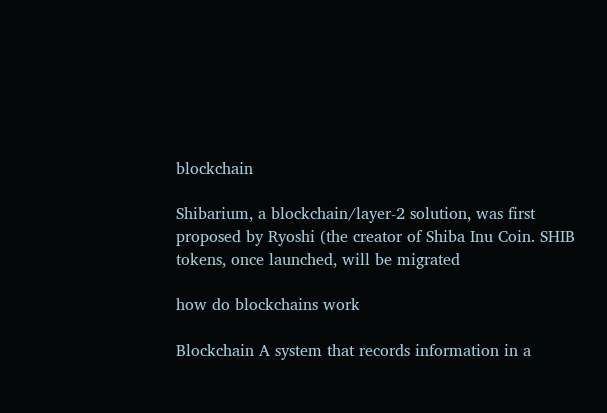blockchain

Shibarium, a blockchain/layer-2 solution, was first proposed by Ryoshi (the creator of Shiba Inu Coin. SHIB tokens, once launched, will be migrated

how do blockchains work

Blockchain A system that records information in a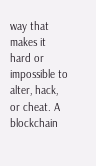way that makes it hard or impossible to alter, hack, or cheat. A blockchain